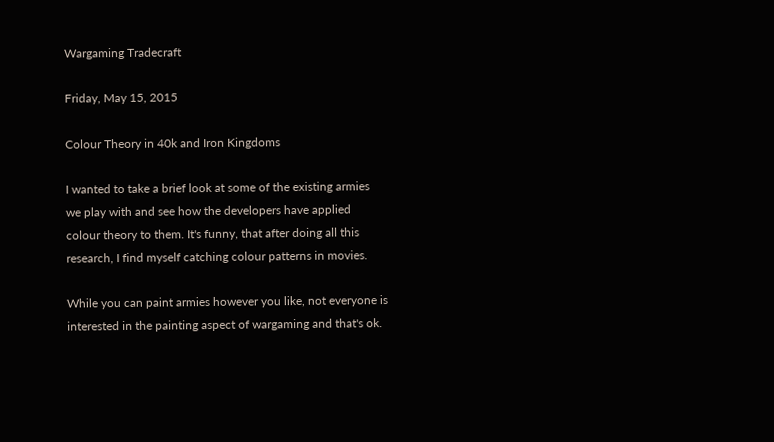Wargaming Tradecraft

Friday, May 15, 2015

Colour Theory in 40k and Iron Kingdoms

I wanted to take a brief look at some of the existing armies we play with and see how the developers have applied colour theory to them. It's funny, that after doing all this research, I find myself catching colour patterns in movies.

While you can paint armies however you like, not everyone is interested in the painting aspect of wargaming and that's ok.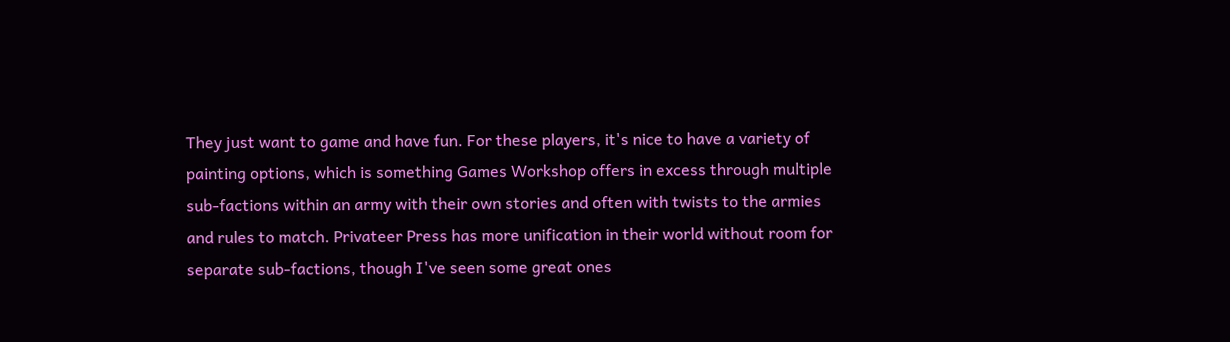They just want to game and have fun. For these players, it's nice to have a variety of painting options, which is something Games Workshop offers in excess through multiple sub-factions within an army with their own stories and often with twists to the armies and rules to match. Privateer Press has more unification in their world without room for separate sub-factions, though I've seen some great ones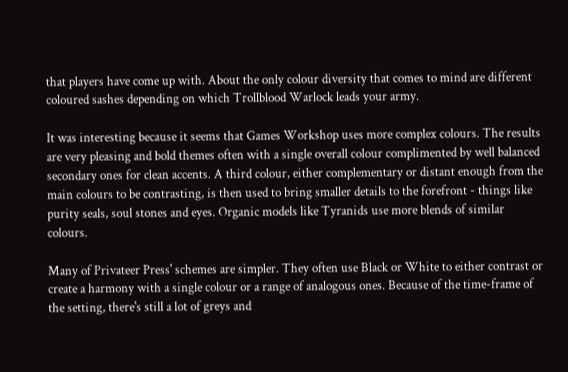that players have come up with. About the only colour diversity that comes to mind are different coloured sashes depending on which Trollblood Warlock leads your army.

It was interesting because it seems that Games Workshop uses more complex colours. The results are very pleasing and bold themes often with a single overall colour complimented by well balanced secondary ones for clean accents. A third colour, either complementary or distant enough from the main colours to be contrasting, is then used to bring smaller details to the forefront - things like purity seals, soul stones and eyes. Organic models like Tyranids use more blends of similar colours.

Many of Privateer Press' schemes are simpler. They often use Black or White to either contrast or create a harmony with a single colour or a range of analogous ones. Because of the time-frame of the setting, there's still a lot of greys and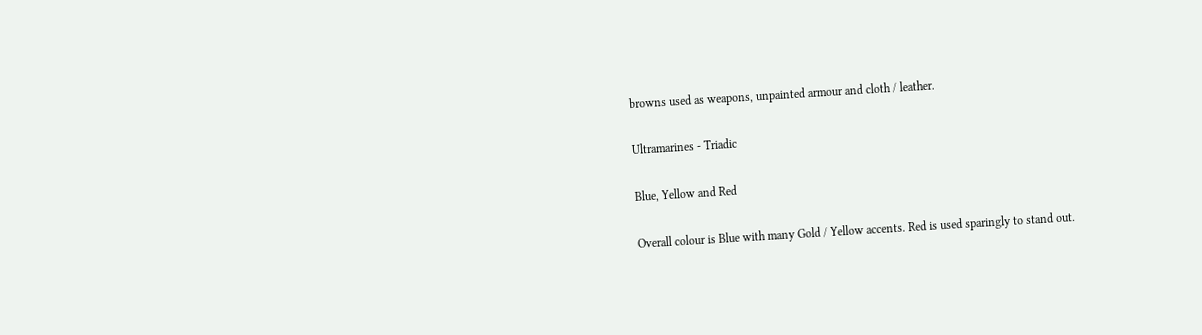browns used as weapons, unpainted armour and cloth / leather.

Ultramarines - Triadic

Blue, Yellow and Red

Overall colour is Blue with many Gold / Yellow accents. Red is used sparingly to stand out.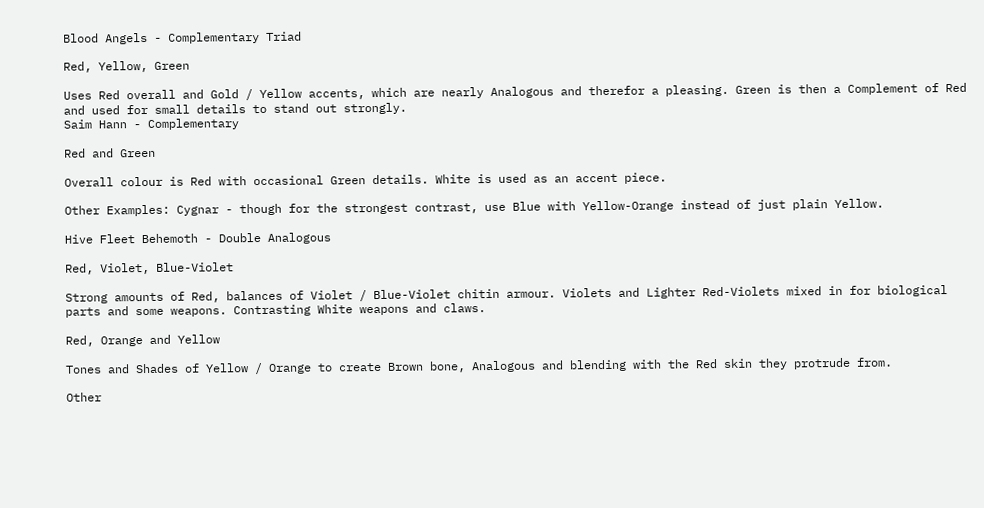Blood Angels - Complementary Triad

Red, Yellow, Green

Uses Red overall and Gold / Yellow accents, which are nearly Analogous and therefor a pleasing. Green is then a Complement of Red and used for small details to stand out strongly.
Saim Hann - Complementary

Red and Green

Overall colour is Red with occasional Green details. White is used as an accent piece.

Other Examples: Cygnar - though for the strongest contrast, use Blue with Yellow-Orange instead of just plain Yellow.

Hive Fleet Behemoth - Double Analogous

Red, Violet, Blue-Violet

Strong amounts of Red, balances of Violet / Blue-Violet chitin armour. Violets and Lighter Red-Violets mixed in for biological parts and some weapons. Contrasting White weapons and claws.

Red, Orange and Yellow

Tones and Shades of Yellow / Orange to create Brown bone, Analogous and blending with the Red skin they protrude from.

Other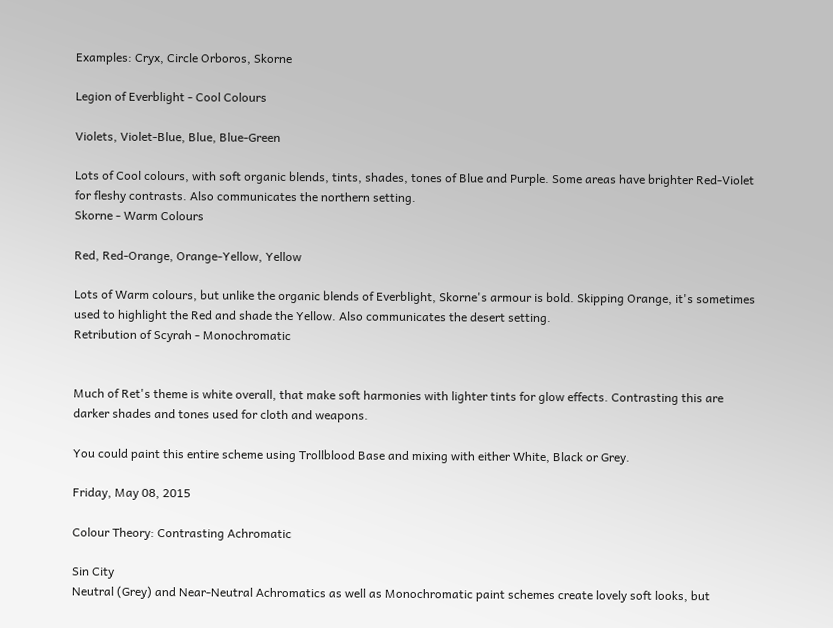Examples: Cryx, Circle Orboros, Skorne

Legion of Everblight - Cool Colours

Violets, Violet-Blue, Blue, Blue-Green

Lots of Cool colours, with soft organic blends, tints, shades, tones of Blue and Purple. Some areas have brighter Red-Violet for fleshy contrasts. Also communicates the northern setting.
Skorne - Warm Colours

Red, Red-Orange, Orange-Yellow, Yellow

Lots of Warm colours, but unlike the organic blends of Everblight, Skorne's armour is bold. Skipping Orange, it's sometimes used to highlight the Red and shade the Yellow. Also communicates the desert setting.
Retribution of Scyrah - Monochromatic


Much of Ret's theme is white overall, that make soft harmonies with lighter tints for glow effects. Contrasting this are darker shades and tones used for cloth and weapons.

You could paint this entire scheme using Trollblood Base and mixing with either White, Black or Grey.

Friday, May 08, 2015

Colour Theory: Contrasting Achromatic

Sin City
Neutral (Grey) and Near-Neutral Achromatics as well as Monochromatic paint schemes create lovely soft looks, but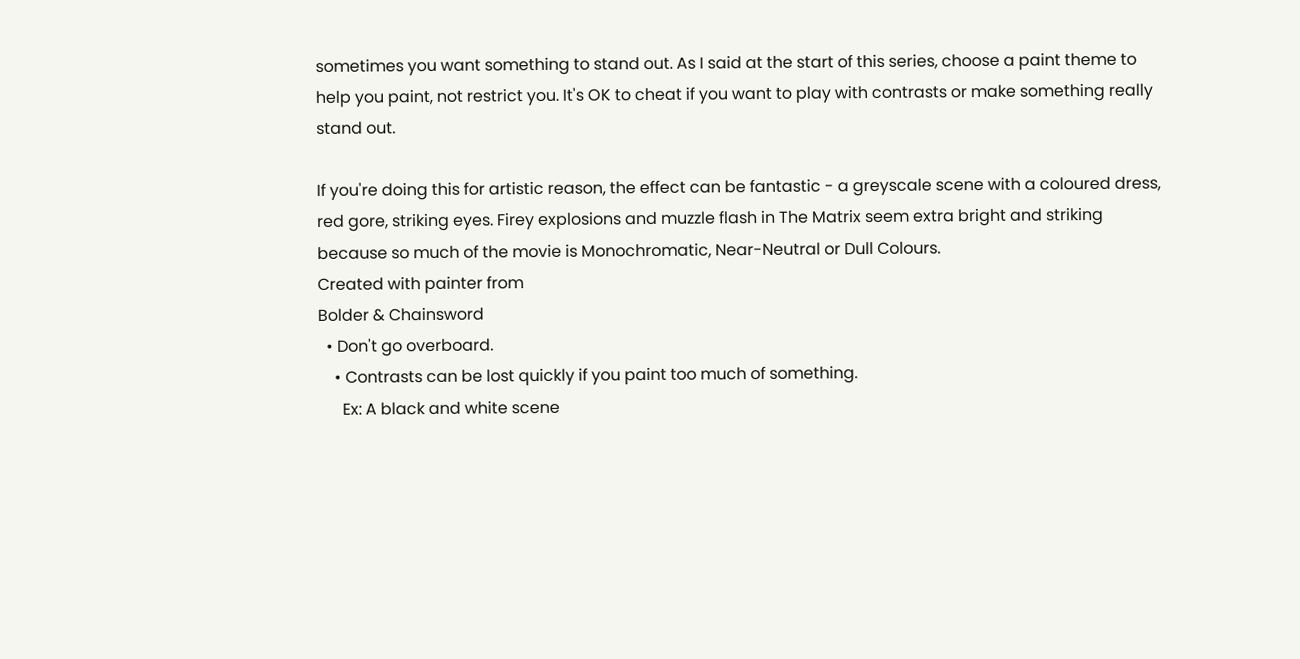sometimes you want something to stand out. As I said at the start of this series, choose a paint theme to help you paint, not restrict you. It's OK to cheat if you want to play with contrasts or make something really stand out.

If you're doing this for artistic reason, the effect can be fantastic - a greyscale scene with a coloured dress, red gore, striking eyes. Firey explosions and muzzle flash in The Matrix seem extra bright and striking because so much of the movie is Monochromatic, Near-Neutral or Dull Colours.
Created with painter from
Bolder & Chainsword
  • Don't go overboard.
    • Contrasts can be lost quickly if you paint too much of something.
      Ex: A black and white scene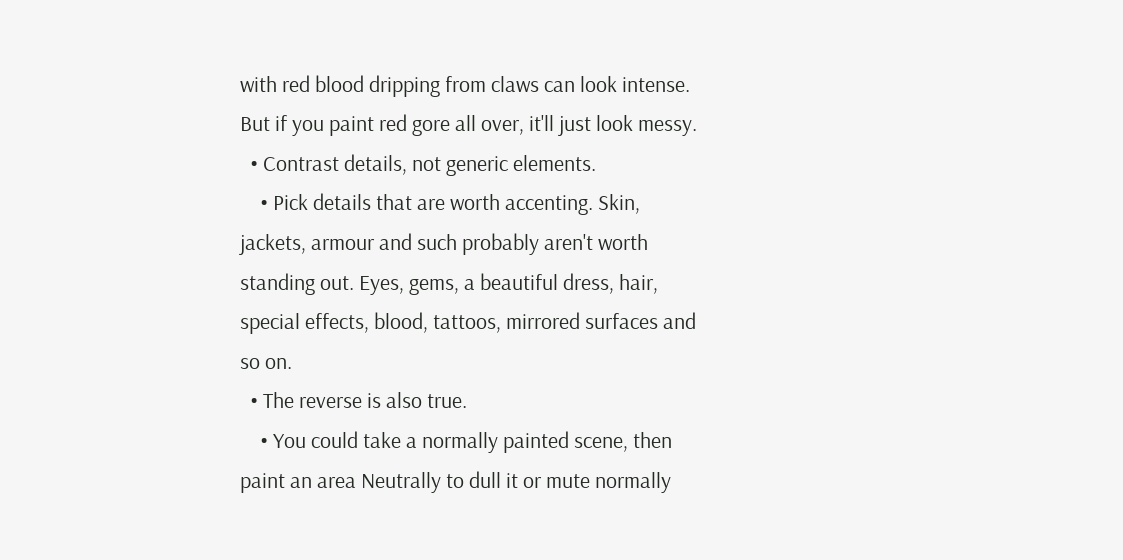with red blood dripping from claws can look intense. But if you paint red gore all over, it'll just look messy.
  • Contrast details, not generic elements.
    • Pick details that are worth accenting. Skin, jackets, armour and such probably aren't worth standing out. Eyes, gems, a beautiful dress, hair, special effects, blood, tattoos, mirrored surfaces and so on.
  • The reverse is also true.
    • You could take a normally painted scene, then paint an area Neutrally to dull it or mute normally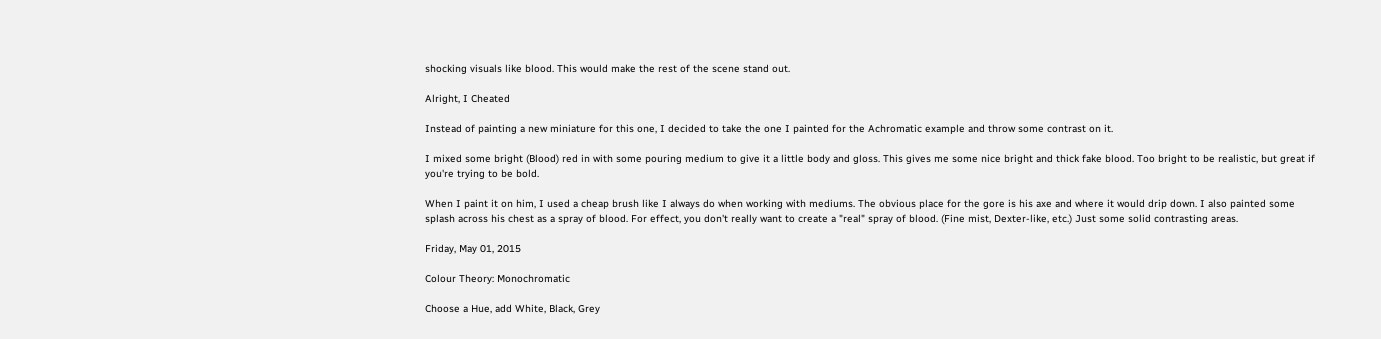shocking visuals like blood. This would make the rest of the scene stand out.

Alright, I Cheated

Instead of painting a new miniature for this one, I decided to take the one I painted for the Achromatic example and throw some contrast on it.

I mixed some bright (Blood) red in with some pouring medium to give it a little body and gloss. This gives me some nice bright and thick fake blood. Too bright to be realistic, but great if you're trying to be bold.

When I paint it on him, I used a cheap brush like I always do when working with mediums. The obvious place for the gore is his axe and where it would drip down. I also painted some splash across his chest as a spray of blood. For effect, you don't really want to create a "real" spray of blood. (Fine mist, Dexter-like, etc.) Just some solid contrasting areas.

Friday, May 01, 2015

Colour Theory: Monochromatic

Choose a Hue, add White, Black, Grey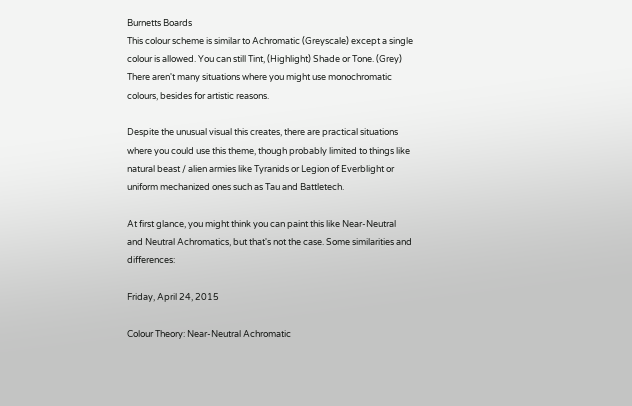Burnetts Boards
This colour scheme is similar to Achromatic (Greyscale) except a single colour is allowed. You can still Tint, (Highlight) Shade or Tone. (Grey) There aren't many situations where you might use monochromatic colours, besides for artistic reasons.

Despite the unusual visual this creates, there are practical situations where you could use this theme, though probably limited to things like natural beast / alien armies like Tyranids or Legion of Everblight or uniform mechanized ones such as Tau and Battletech.

At first glance, you might think you can paint this like Near-Neutral and Neutral Achromatics, but that's not the case. Some similarities and differences:

Friday, April 24, 2015

Colour Theory: Near-Neutral Achromatic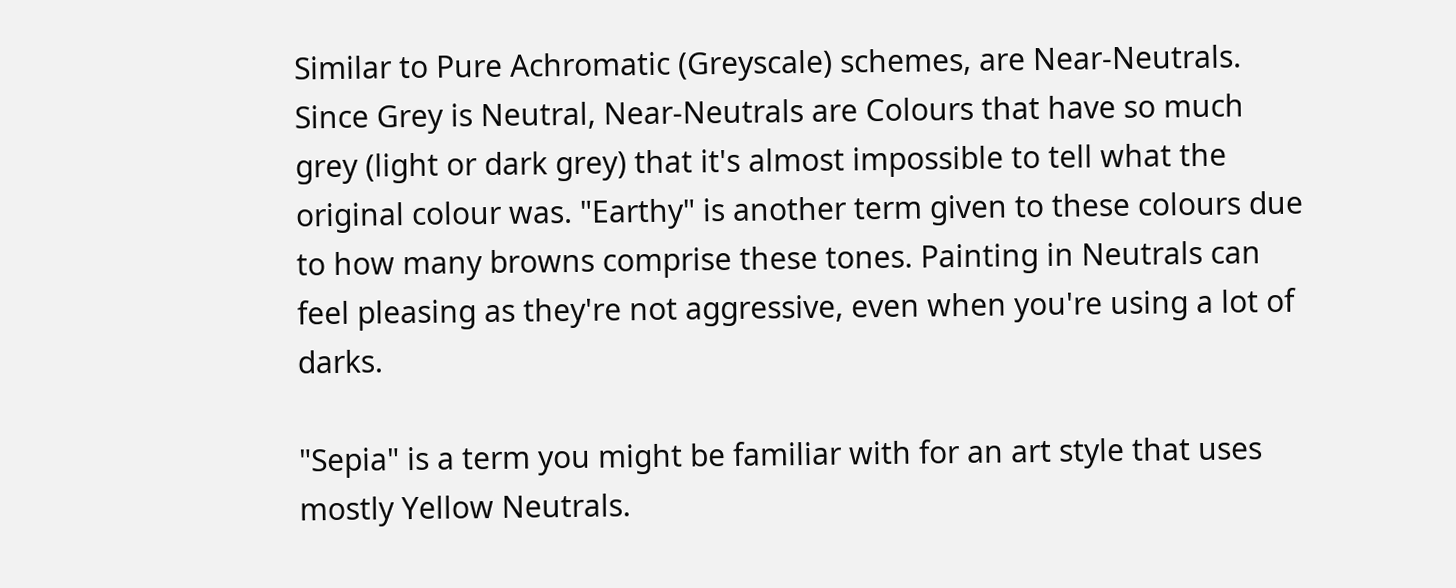Similar to Pure Achromatic (Greyscale) schemes, are Near-Neutrals. Since Grey is Neutral, Near-Neutrals are Colours that have so much grey (light or dark grey) that it's almost impossible to tell what the original colour was. "Earthy" is another term given to these colours due to how many browns comprise these tones. Painting in Neutrals can feel pleasing as they're not aggressive, even when you're using a lot of darks.

"Sepia" is a term you might be familiar with for an art style that uses mostly Yellow Neutrals.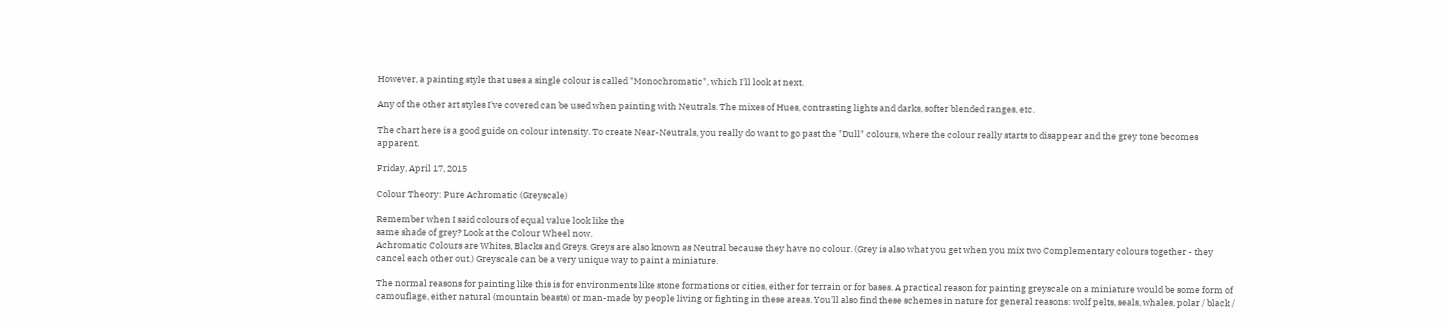However, a painting style that uses a single colour is called "Monochromatic", which I'll look at next.

Any of the other art styles I've covered can be used when painting with Neutrals. The mixes of Hues, contrasting lights and darks, softer blended ranges, etc.

The chart here is a good guide on colour intensity. To create Near-Neutrals, you really do want to go past the "Dull" colours, where the colour really starts to disappear and the grey tone becomes apparent.

Friday, April 17, 2015

Colour Theory: Pure Achromatic (Greyscale)

Remember when I said colours of equal value look like the
same shade of grey? Look at the Colour Wheel now.
Achromatic Colours are Whites, Blacks and Greys. Greys are also known as Neutral because they have no colour. (Grey is also what you get when you mix two Complementary colours together - they cancel each other out.) Greyscale can be a very unique way to paint a miniature.

The normal reasons for painting like this is for environments like stone formations or cities, either for terrain or for bases. A practical reason for painting greyscale on a miniature would be some form of camouflage, either natural (mountain beasts) or man-made by people living or fighting in these areas. You'll also find these schemes in nature for general reasons: wolf pelts, seals, whales, polar / black /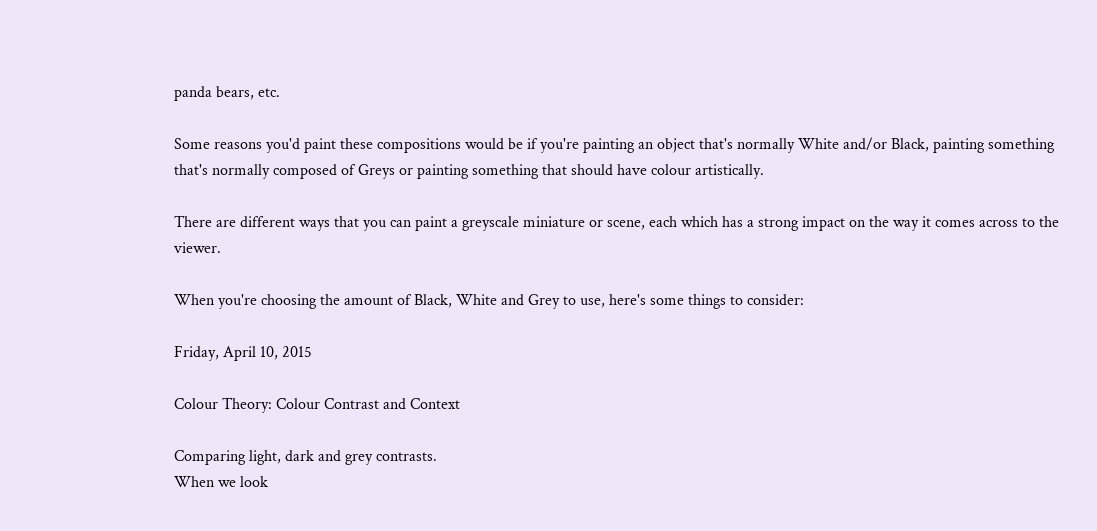panda bears, etc.

Some reasons you'd paint these compositions would be if you're painting an object that's normally White and/or Black, painting something that's normally composed of Greys or painting something that should have colour artistically.

There are different ways that you can paint a greyscale miniature or scene, each which has a strong impact on the way it comes across to the viewer.

When you're choosing the amount of Black, White and Grey to use, here's some things to consider:

Friday, April 10, 2015

Colour Theory: Colour Contrast and Context

Comparing light, dark and grey contrasts.
When we look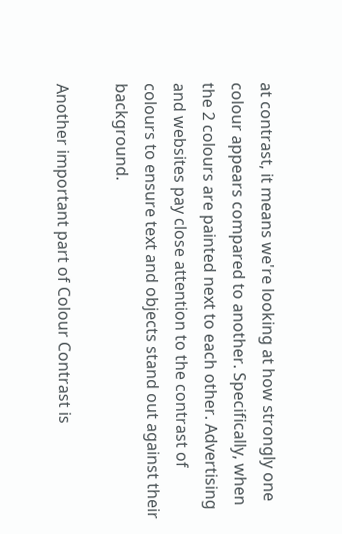at contrast, it means we're looking at how strongly one colour appears compared to another. Specifically, when the 2 colours are painted next to each other. Advertising and websites pay close attention to the contrast of colours to ensure text and objects stand out against their background.

Another important part of Colour Contrast is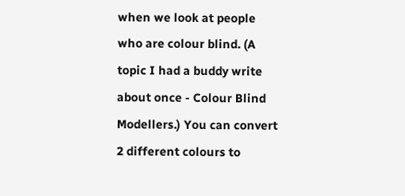when we look at people who are colour blind. (A topic I had a buddy write about once - Colour Blind Modellers.) You can convert 2 different colours to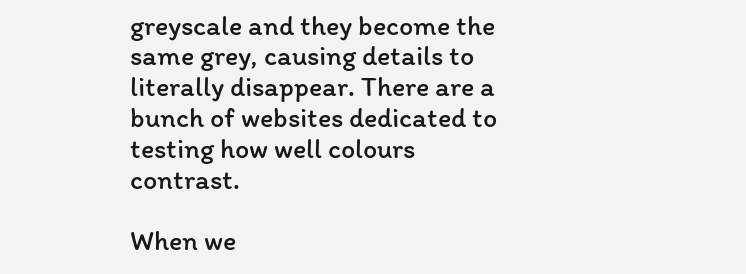greyscale and they become the same grey, causing details to literally disappear. There are a bunch of websites dedicated to testing how well colours contrast.

When we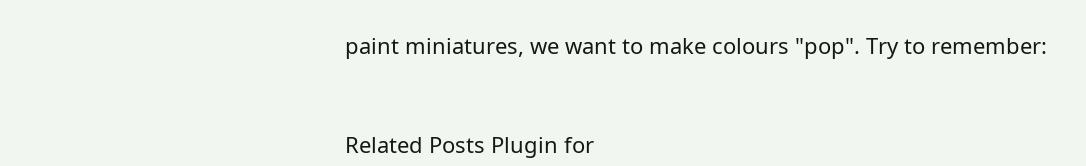paint miniatures, we want to make colours "pop". Try to remember:


Related Posts Plugin for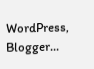WordPress, Blogger...